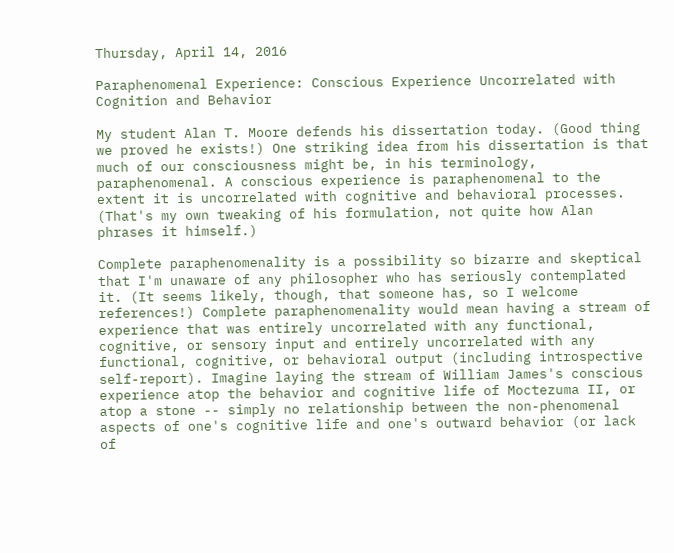Thursday, April 14, 2016

Paraphenomenal Experience: Conscious Experience Uncorrelated with Cognition and Behavior

My student Alan T. Moore defends his dissertation today. (Good thing we proved he exists!) One striking idea from his dissertation is that much of our consciousness might be, in his terminology, paraphenomenal. A conscious experience is paraphenomenal to the extent it is uncorrelated with cognitive and behavioral processes. (That's my own tweaking of his formulation, not quite how Alan phrases it himself.)

Complete paraphenomenality is a possibility so bizarre and skeptical that I'm unaware of any philosopher who has seriously contemplated it. (It seems likely, though, that someone has, so I welcome references!) Complete paraphenomenality would mean having a stream of experience that was entirely uncorrelated with any functional, cognitive, or sensory input and entirely uncorrelated with any functional, cognitive, or behavioral output (including introspective self-report). Imagine laying the stream of William James's conscious experience atop the behavior and cognitive life of Moctezuma II, or atop a stone -- simply no relationship between the non-phenomenal aspects of one's cognitive life and one's outward behavior (or lack of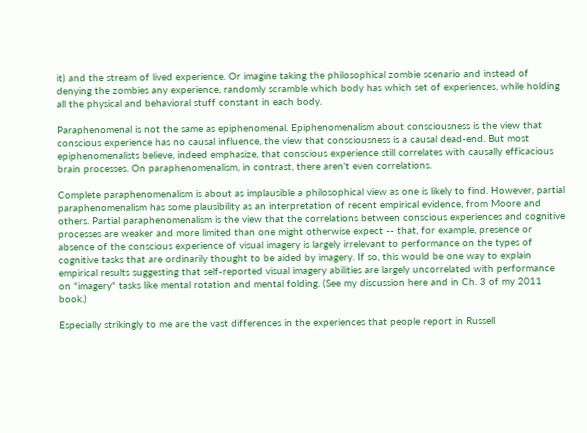it) and the stream of lived experience. Or imagine taking the philosophical zombie scenario and instead of denying the zombies any experience, randomly scramble which body has which set of experiences, while holding all the physical and behavioral stuff constant in each body.

Paraphenomenal is not the same as epiphenomenal. Epiphenomenalism about consciousness is the view that conscious experience has no causal influence, the view that consciousness is a causal dead-end. But most epiphenomenalists believe, indeed emphasize, that conscious experience still correlates with causally efficacious brain processes. On paraphenomenalism, in contrast, there aren't even correlations.

Complete paraphenomenalism is about as implausible a philosophical view as one is likely to find. However, partial paraphenomenalism has some plausibility as an interpretation of recent empirical evidence, from Moore and others. Partial paraphenomenalism is the view that the correlations between conscious experiences and cognitive processes are weaker and more limited than one might otherwise expect -- that, for example, presence or absence of the conscious experience of visual imagery is largely irrelevant to performance on the types of cognitive tasks that are ordinarily thought to be aided by imagery. If so, this would be one way to explain empirical results suggesting that self-reported visual imagery abilities are largely uncorrelated with performance on "imagery" tasks like mental rotation and mental folding. (See my discussion here and in Ch. 3 of my 2011 book.)

Especially strikingly to me are the vast differences in the experiences that people report in Russell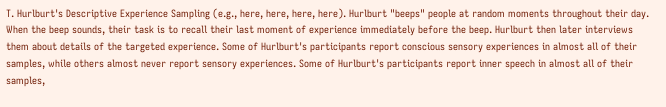T. Hurlburt's Descriptive Experience Sampling (e.g., here, here, here, here). Hurlburt "beeps" people at random moments throughout their day. When the beep sounds, their task is to recall their last moment of experience immediately before the beep. Hurlburt then later interviews them about details of the targeted experience. Some of Hurlburt's participants report conscious sensory experiences in almost all of their samples, while others almost never report sensory experiences. Some of Hurlburt's participants report inner speech in almost all of their samples,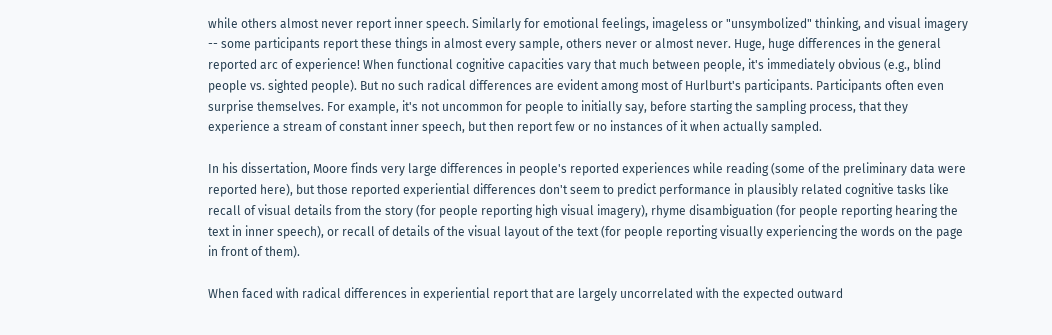while others almost never report inner speech. Similarly for emotional feelings, imageless or "unsymbolized" thinking, and visual imagery -- some participants report these things in almost every sample, others never or almost never. Huge, huge differences in the general reported arc of experience! When functional cognitive capacities vary that much between people, it's immediately obvious (e.g., blind people vs. sighted people). But no such radical differences are evident among most of Hurlburt's participants. Participants often even surprise themselves. For example, it's not uncommon for people to initially say, before starting the sampling process, that they experience a stream of constant inner speech, but then report few or no instances of it when actually sampled.

In his dissertation, Moore finds very large differences in people's reported experiences while reading (some of the preliminary data were reported here), but those reported experiential differences don't seem to predict performance in plausibly related cognitive tasks like recall of visual details from the story (for people reporting high visual imagery), rhyme disambiguation (for people reporting hearing the text in inner speech), or recall of details of the visual layout of the text (for people reporting visually experiencing the words on the page in front of them).

When faced with radical differences in experiential report that are largely uncorrelated with the expected outward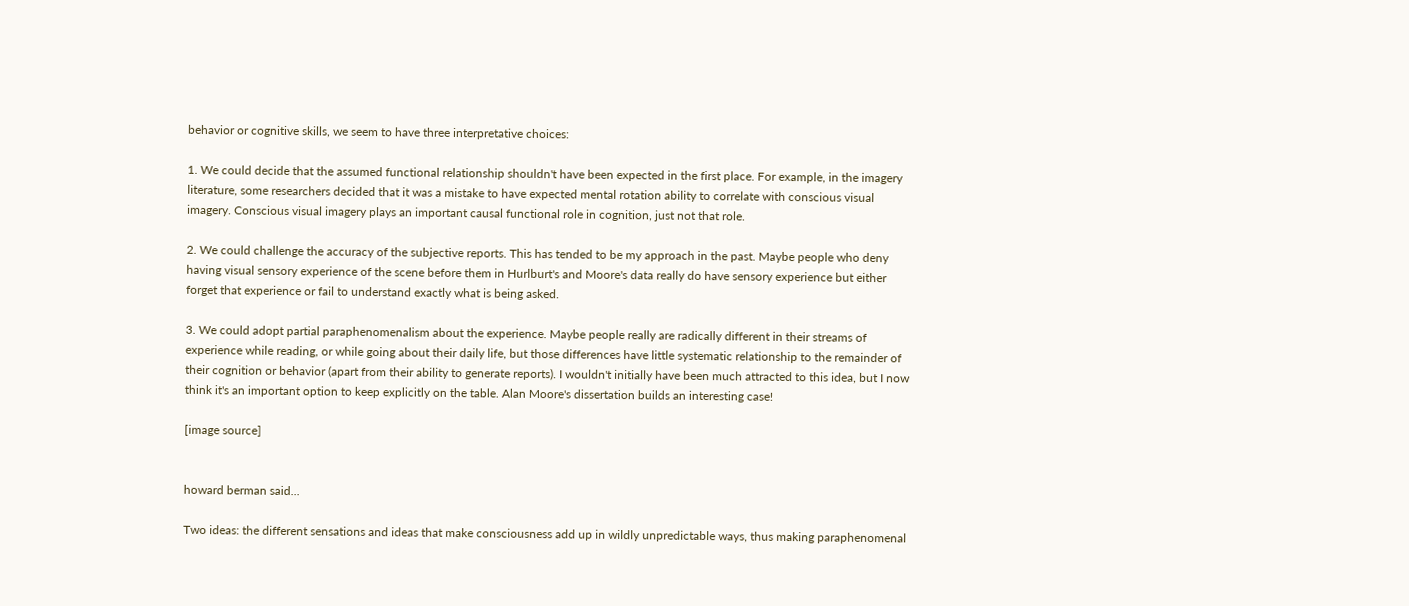behavior or cognitive skills, we seem to have three interpretative choices:

1. We could decide that the assumed functional relationship shouldn't have been expected in the first place. For example, in the imagery literature, some researchers decided that it was a mistake to have expected mental rotation ability to correlate with conscious visual imagery. Conscious visual imagery plays an important causal functional role in cognition, just not that role.

2. We could challenge the accuracy of the subjective reports. This has tended to be my approach in the past. Maybe people who deny having visual sensory experience of the scene before them in Hurlburt's and Moore's data really do have sensory experience but either forget that experience or fail to understand exactly what is being asked.

3. We could adopt partial paraphenomenalism about the experience. Maybe people really are radically different in their streams of experience while reading, or while going about their daily life, but those differences have little systematic relationship to the remainder of their cognition or behavior (apart from their ability to generate reports). I wouldn't initially have been much attracted to this idea, but I now think it's an important option to keep explicitly on the table. Alan Moore's dissertation builds an interesting case!

[image source]


howard berman said...

Two ideas: the different sensations and ideas that make consciousness add up in wildly unpredictable ways, thus making paraphenomenal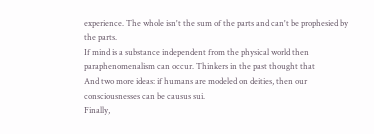experience. The whole isn't the sum of the parts and can't be prophesied by the parts.
If mind is a substance independent from the physical world then paraphenomenalism can occur. Thinkers in the past thought that
And two more ideas: if humans are modeled on deities, then our consciousnesses can be causus sui.
Finally,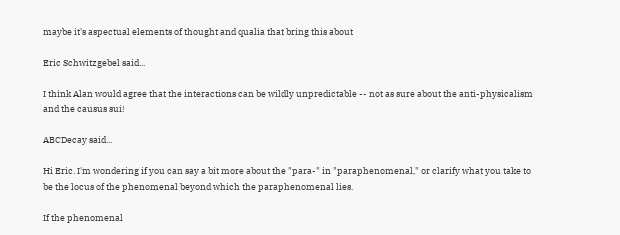maybe it's aspectual elements of thought and qualia that bring this about

Eric Schwitzgebel said...

I think Alan would agree that the interactions can be wildly unpredictable -- not as sure about the anti-physicalism and the causus sui!

ABCDecay said...

Hi Eric. I'm wondering if you can say a bit more about the "para-" in "paraphenomenal," or clarify what you take to be the locus of the phenomenal beyond which the paraphenomenal lies.

If the phenomenal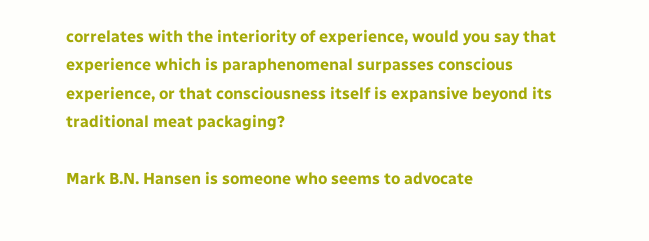correlates with the interiority of experience, would you say that experience which is paraphenomenal surpasses conscious experience, or that consciousness itself is expansive beyond its traditional meat packaging?

Mark B.N. Hansen is someone who seems to advocate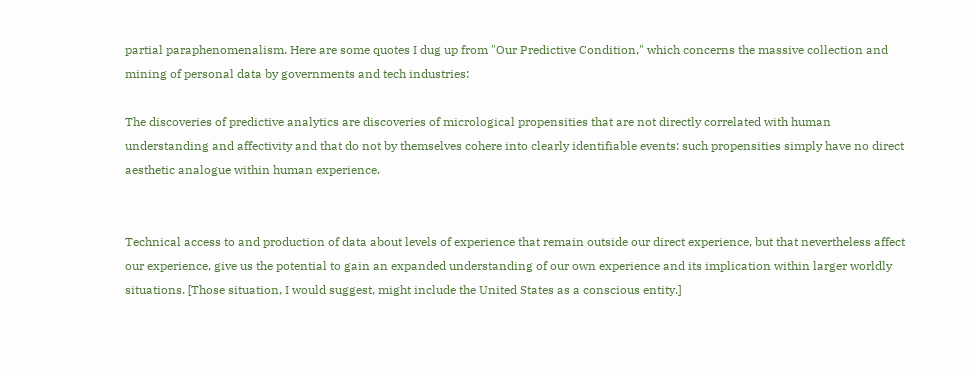partial paraphenomenalism. Here are some quotes I dug up from "Our Predictive Condition," which concerns the massive collection and mining of personal data by governments and tech industries:

The discoveries of predictive analytics are discoveries of micrological propensities that are not directly correlated with human understanding and affectivity and that do not by themselves cohere into clearly identifiable events: such propensities simply have no direct aesthetic analogue within human experience.


Technical access to and production of data about levels of experience that remain outside our direct experience, but that nevertheless affect our experience, give us the potential to gain an expanded understanding of our own experience and its implication within larger worldly situations. [Those situation, I would suggest, might include the United States as a conscious entity.]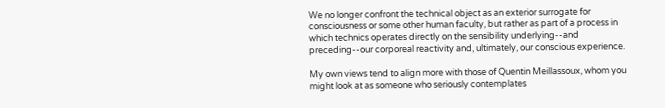We no longer confront the technical object as an exterior surrogate for consciousness or some other human faculty, but rather as part of a process in which technics operates directly on the sensibility underlying--and preceding--our corporeal reactivity and, ultimately, our conscious experience.

My own views tend to align more with those of Quentin Meillassoux, whom you might look at as someone who seriously contemplates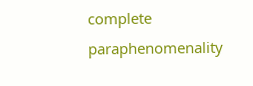complete paraphenomenality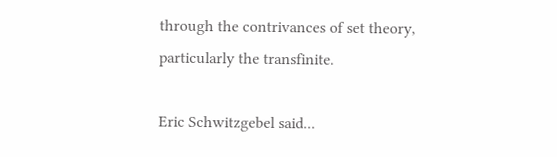through the contrivances of set theory, particularly the transfinite.

Eric Schwitzgebel said...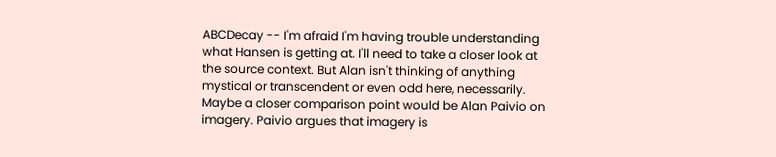ABCDecay -- I'm afraid I'm having trouble understanding what Hansen is getting at. I'll need to take a closer look at the source context. But Alan isn't thinking of anything mystical or transcendent or even odd here, necessarily. Maybe a closer comparison point would be Alan Paivio on imagery. Paivio argues that imagery is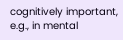cognitively important, e.g., in mental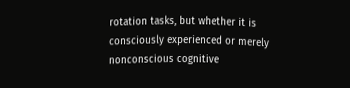rotation tasks, but whether it is consciously experienced or merely nonconscious cognitive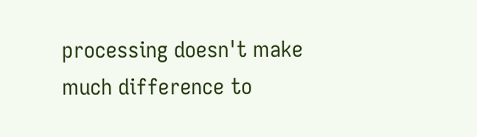processing doesn't make much difference to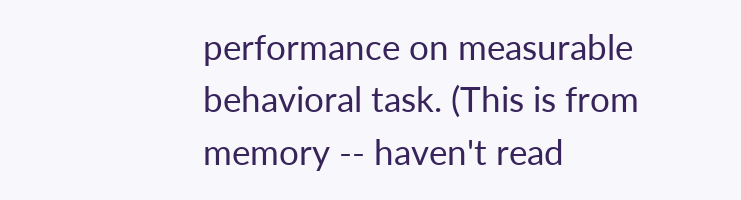performance on measurable behavioral task. (This is from memory -- haven't read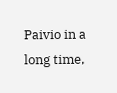Paivio in a long time,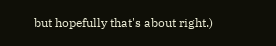but hopefully that's about right.)